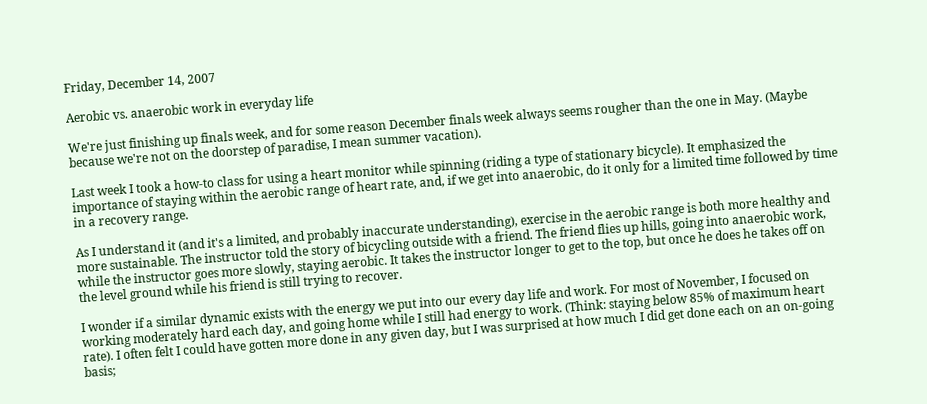Friday, December 14, 2007

Aerobic vs. anaerobic work in everyday life

We're just finishing up finals week, and for some reason December finals week always seems rougher than the one in May. (Maybe because we're not on the doorstep of paradise, I mean summer vacation).

Last week I took a how-to class for using a heart monitor while spinning (riding a type of stationary bicycle). It emphasized the importance of staying within the aerobic range of heart rate, and, if we get into anaerobic, do it only for a limited time followed by time in a recovery range.

As I understand it (and it's a limited, and probably inaccurate understanding), exercise in the aerobic range is both more healthy and more sustainable. The instructor told the story of bicycling outside with a friend. The friend flies up hills, going into anaerobic work, while the instructor goes more slowly, staying aerobic. It takes the instructor longer to get to the top, but once he does he takes off on the level ground while his friend is still trying to recover.

I wonder if a similar dynamic exists with the energy we put into our every day life and work. For most of November, I focused on working moderately hard each day, and going home while I still had energy to work. (Think: staying below 85% of maximum heart rate). I often felt I could have gotten more done in any given day, but I was surprised at how much I did get done each on an on-going basis;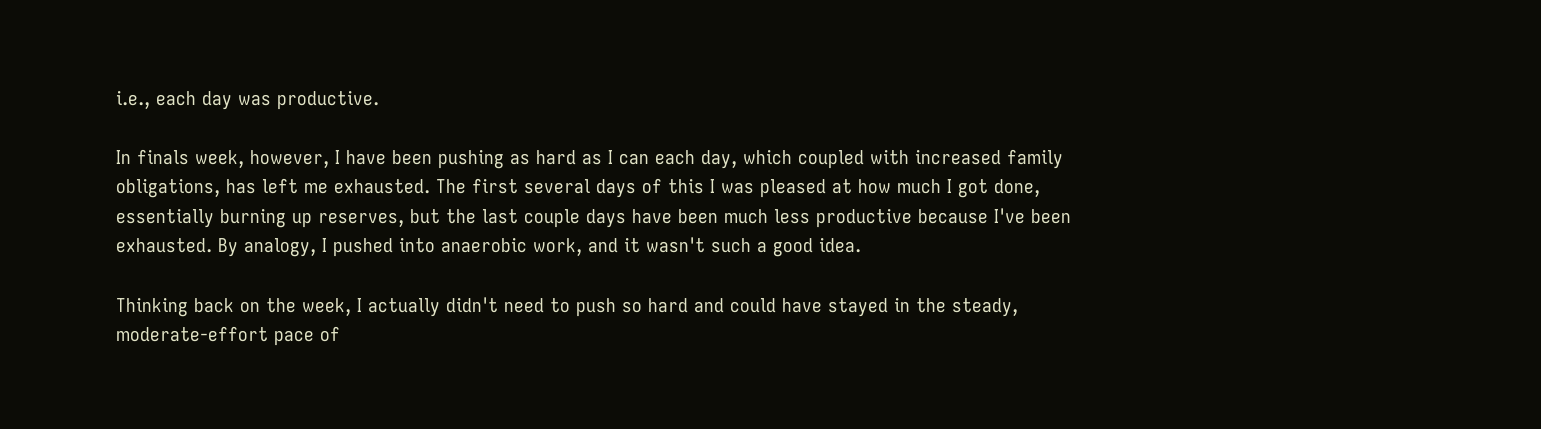i.e., each day was productive.

In finals week, however, I have been pushing as hard as I can each day, which coupled with increased family obligations, has left me exhausted. The first several days of this I was pleased at how much I got done, essentially burning up reserves, but the last couple days have been much less productive because I've been exhausted. By analogy, I pushed into anaerobic work, and it wasn't such a good idea.

Thinking back on the week, I actually didn't need to push so hard and could have stayed in the steady, moderate-effort pace of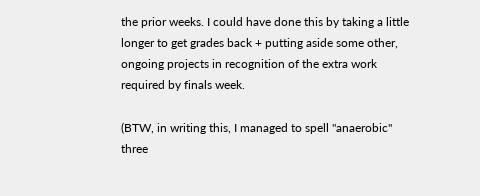the prior weeks. I could have done this by taking a little longer to get grades back + putting aside some other, ongoing projects in recognition of the extra work required by finals week.

(BTW, in writing this, I managed to spell "anaerobic" three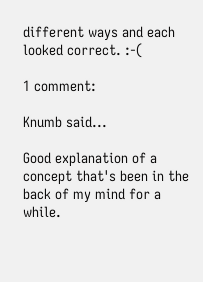different ways and each looked correct. :-(

1 comment:

Knumb said...

Good explanation of a concept that's been in the back of my mind for a while.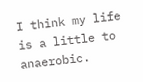I think my life is a little to anaerobic.